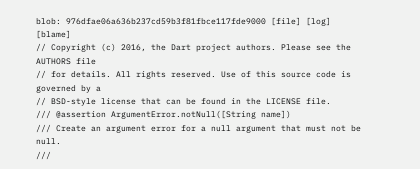blob: 976dfae06a636b237cd59b3f81fbce117fde9000 [file] [log] [blame]
// Copyright (c) 2016, the Dart project authors. Please see the AUTHORS file
// for details. All rights reserved. Use of this source code is governed by a
// BSD-style license that can be found in the LICENSE file.
/// @assertion ArgumentError.notNull([String name])
/// Create an argument error for a null argument that must not be null.
///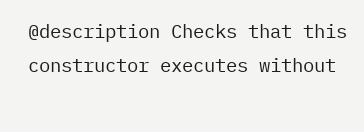@description Checks that this constructor executes without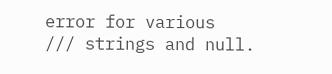error for various
/// strings and null.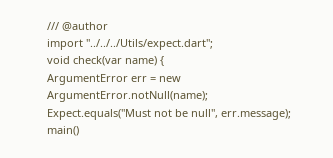/// @author
import "../../../Utils/expect.dart";
void check(var name) {
ArgumentError err = new ArgumentError.notNull(name);
Expect.equals("Must not be null", err.message);
main()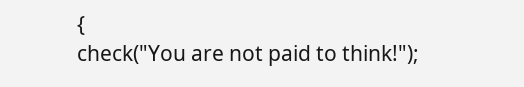{
check("You are not paid to think!");